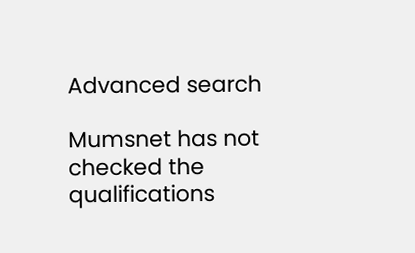Advanced search

Mumsnet has not checked the qualifications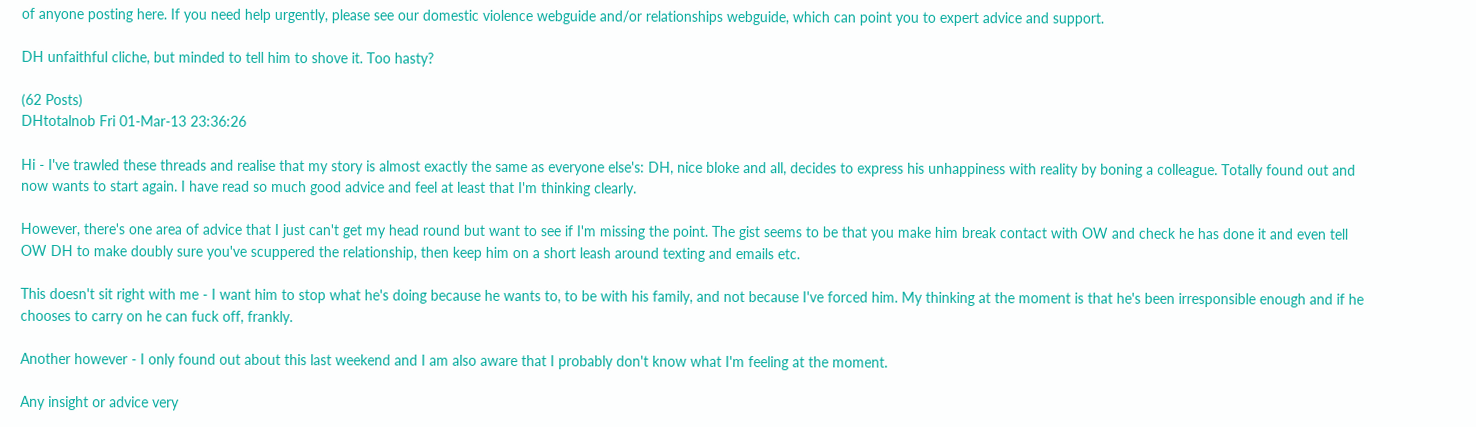of anyone posting here. If you need help urgently, please see our domestic violence webguide and/or relationships webguide, which can point you to expert advice and support.

DH unfaithful cliche, but minded to tell him to shove it. Too hasty?

(62 Posts)
DHtotalnob Fri 01-Mar-13 23:36:26

Hi - I've trawled these threads and realise that my story is almost exactly the same as everyone else's: DH, nice bloke and all, decides to express his unhappiness with reality by boning a colleague. Totally found out and now wants to start again. I have read so much good advice and feel at least that I'm thinking clearly.

However, there's one area of advice that I just can't get my head round but want to see if I'm missing the point. The gist seems to be that you make him break contact with OW and check he has done it and even tell OW DH to make doubly sure you've scuppered the relationship, then keep him on a short leash around texting and emails etc.

This doesn't sit right with me - I want him to stop what he's doing because he wants to, to be with his family, and not because I've forced him. My thinking at the moment is that he's been irresponsible enough and if he chooses to carry on he can fuck off, frankly.

Another however - I only found out about this last weekend and I am also aware that I probably don't know what I'm feeling at the moment.

Any insight or advice very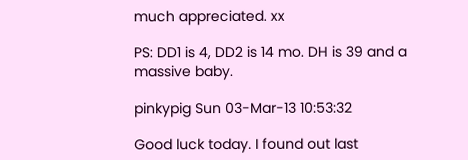much appreciated. xx

PS: DD1 is 4, DD2 is 14 mo. DH is 39 and a massive baby.

pinkypig Sun 03-Mar-13 10:53:32

Good luck today. I found out last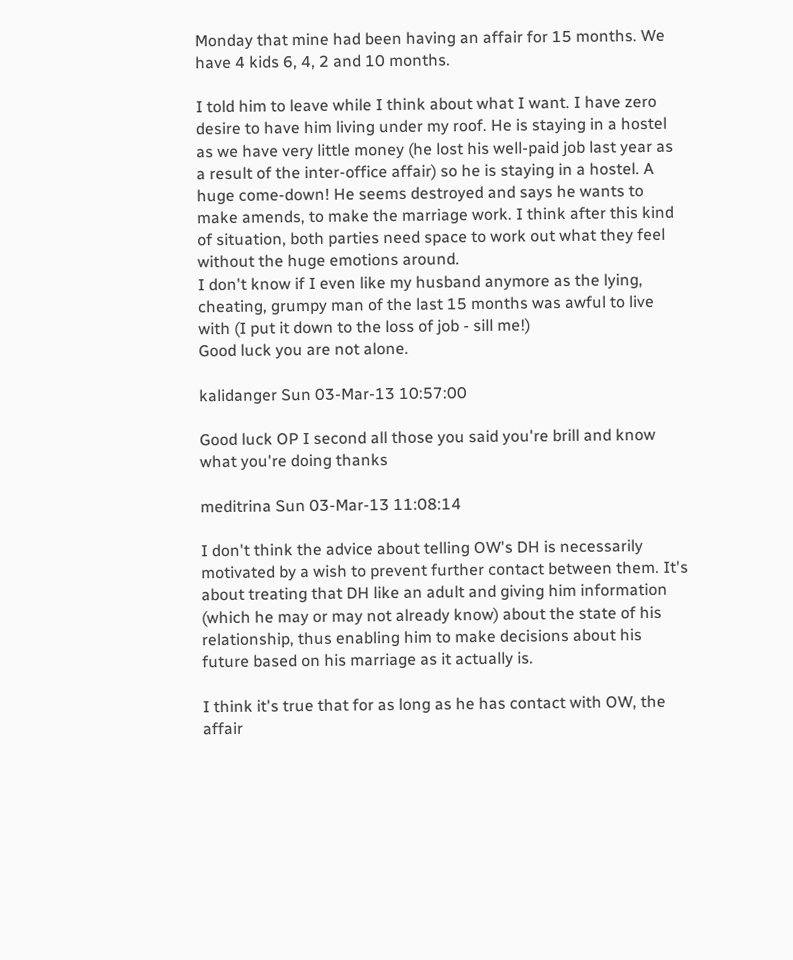Monday that mine had been having an affair for 15 months. We have 4 kids 6, 4, 2 and 10 months.

I told him to leave while I think about what I want. I have zero desire to have him living under my roof. He is staying in a hostel as we have very little money (he lost his well-paid job last year as a result of the inter-office affair) so he is staying in a hostel. A huge come-down! He seems destroyed and says he wants to make amends, to make the marriage work. I think after this kind of situation, both parties need space to work out what they feel without the huge emotions around.
I don't know if I even like my husband anymore as the lying, cheating, grumpy man of the last 15 months was awful to live with (I put it down to the loss of job - sill me!)
Good luck you are not alone.

kalidanger Sun 03-Mar-13 10:57:00

Good luck OP I second all those you said you're brill and know what you're doing thanks

meditrina Sun 03-Mar-13 11:08:14

I don't think the advice about telling OW's DH is necessarily motivated by a wish to prevent further contact between them. It's about treating that DH like an adult and giving him information (which he may or may not already know) about the state of his relationship, thus enabling him to make decisions about his future based on his marriage as it actually is.

I think it's true that for as long as he has contact with OW, the affair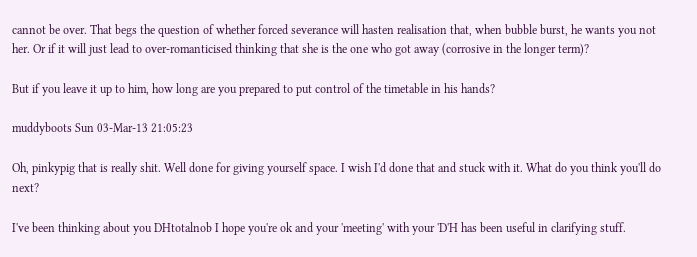cannot be over. That begs the question of whether forced severance will hasten realisation that, when bubble burst, he wants you not her. Or if it will just lead to over-romanticised thinking that she is the one who got away (corrosive in the longer term)?

But if you leave it up to him, how long are you prepared to put control of the timetable in his hands?

muddyboots Sun 03-Mar-13 21:05:23

Oh, pinkypig that is really shit. Well done for giving yourself space. I wish I'd done that and stuck with it. What do you think you'll do next?

I've been thinking about you DHtotalnob I hope you're ok and your 'meeting' with your 'D'H has been useful in clarifying stuff.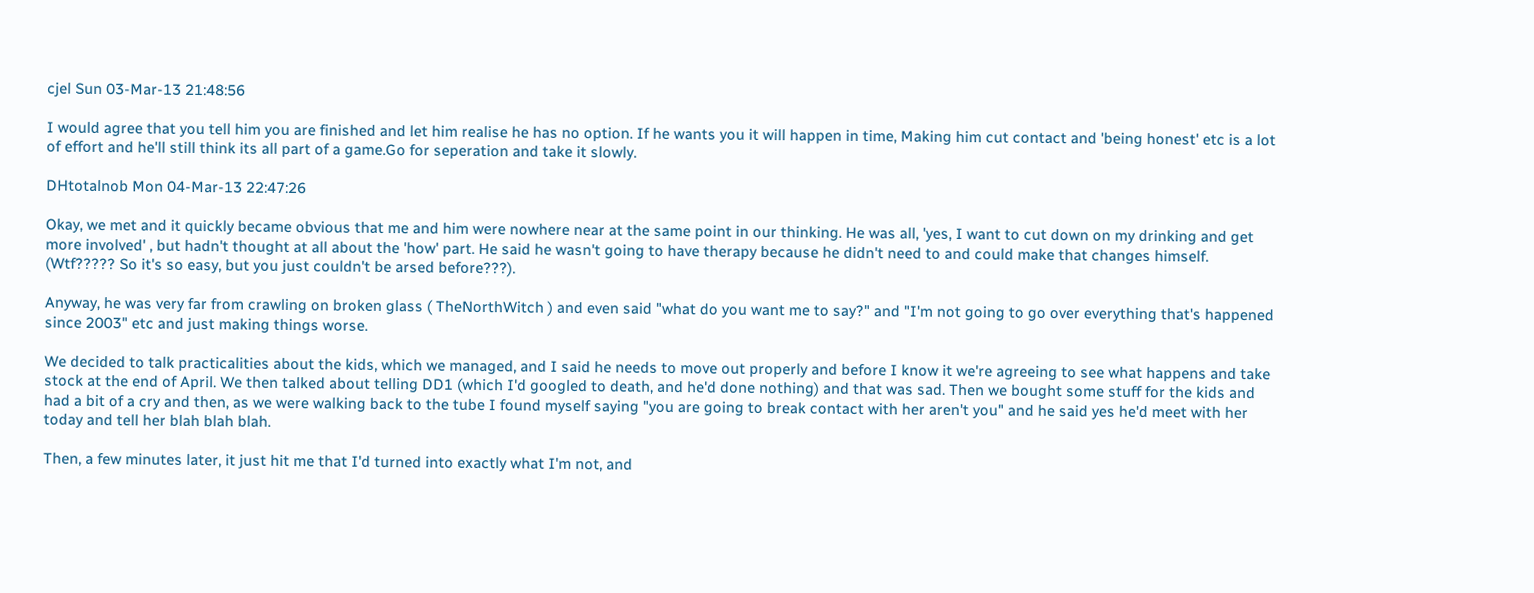cjel Sun 03-Mar-13 21:48:56

I would agree that you tell him you are finished and let him realise he has no option. If he wants you it will happen in time, Making him cut contact and 'being honest' etc is a lot of effort and he'll still think its all part of a game.Go for seperation and take it slowly.

DHtotalnob Mon 04-Mar-13 22:47:26

Okay, we met and it quickly became obvious that me and him were nowhere near at the same point in our thinking. He was all, 'yes, I want to cut down on my drinking and get more involved' , but hadn't thought at all about the 'how' part. He said he wasn't going to have therapy because he didn't need to and could make that changes himself. (Wtf????? So it's so easy, but you just couldn't be arsed before???).

Anyway, he was very far from crawling on broken glass ( TheNorthWitch ) and even said "what do you want me to say?" and "I'm not going to go over everything that's happened since 2003" etc and just making things worse.

We decided to talk practicalities about the kids, which we managed, and I said he needs to move out properly and before I know it we're agreeing to see what happens and take stock at the end of April. We then talked about telling DD1 (which I'd googled to death, and he'd done nothing) and that was sad. Then we bought some stuff for the kids and had a bit of a cry and then, as we were walking back to the tube I found myself saying "you are going to break contact with her aren't you" and he said yes he'd meet with her today and tell her blah blah blah.

Then, a few minutes later, it just hit me that I'd turned into exactly what I'm not, and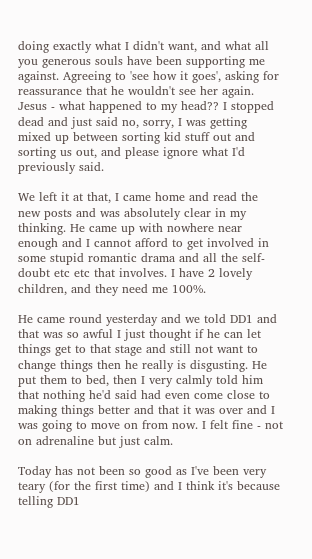doing exactly what I didn't want, and what all you generous souls have been supporting me against. Agreeing to 'see how it goes', asking for reassurance that he wouldn't see her again. Jesus - what happened to my head?? I stopped dead and just said no, sorry, I was getting mixed up between sorting kid stuff out and sorting us out, and please ignore what I'd previously said.

We left it at that, I came home and read the new posts and was absolutely clear in my thinking. He came up with nowhere near enough and I cannot afford to get involved in some stupid romantic drama and all the self-doubt etc etc that involves. I have 2 lovely children, and they need me 100%.

He came round yesterday and we told DD1 and that was so awful I just thought if he can let things get to that stage and still not want to change things then he really is disgusting. He put them to bed, then I very calmly told him that nothing he'd said had even come close to making things better and that it was over and I was going to move on from now. I felt fine - not on adrenaline but just calm.

Today has not been so good as I've been very teary (for the first time) and I think it's because telling DD1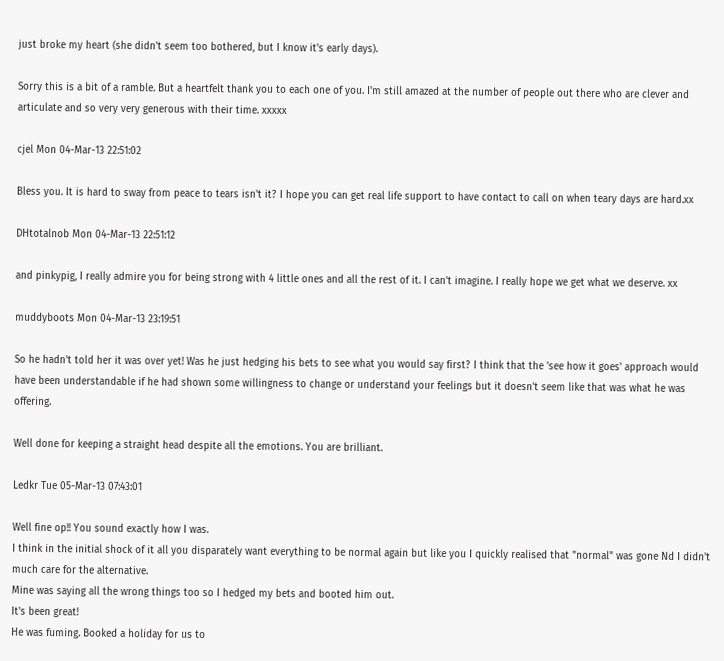just broke my heart (she didn't seem too bothered, but I know it's early days).

Sorry this is a bit of a ramble. But a heartfelt thank you to each one of you. I'm still amazed at the number of people out there who are clever and articulate and so very very generous with their time. xxxxx

cjel Mon 04-Mar-13 22:51:02

Bless you. It is hard to sway from peace to tears isn't it? I hope you can get real life support to have contact to call on when teary days are hard.xx

DHtotalnob Mon 04-Mar-13 22:51:12

and pinkypig, I really admire you for being strong with 4 little ones and all the rest of it. I can't imagine. I really hope we get what we deserve. xx

muddyboots Mon 04-Mar-13 23:19:51

So he hadn't told her it was over yet! Was he just hedging his bets to see what you would say first? I think that the 'see how it goes' approach would have been understandable if he had shown some willingness to change or understand your feelings but it doesn't seem like that was what he was offering.

Well done for keeping a straight head despite all the emotions. You are brilliant.

Ledkr Tue 05-Mar-13 07:43:01

Well fine op!! You sound exactly how I was.
I think in the initial shock of it all you disparately want everything to be normal again but like you I quickly realised that "normal" was gone Nd I didn't much care for the alternative.
Mine was saying all the wrong things too so I hedged my bets and booted him out.
It's been great!
He was fuming. Booked a holiday for us to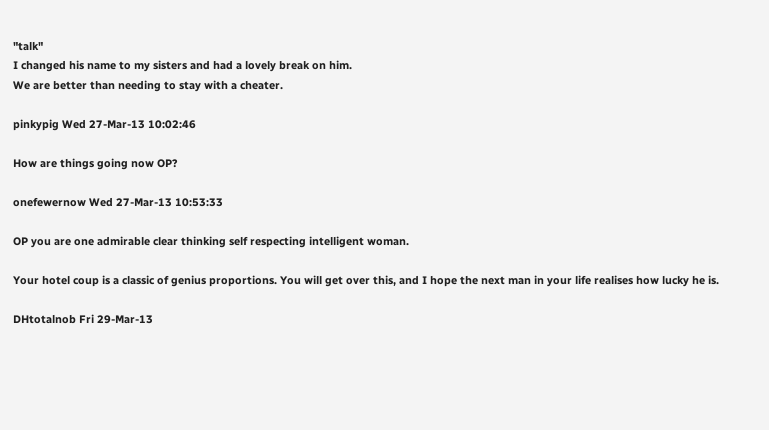"talk"
I changed his name to my sisters and had a lovely break on him.
We are better than needing to stay with a cheater.

pinkypig Wed 27-Mar-13 10:02:46

How are things going now OP?

onefewernow Wed 27-Mar-13 10:53:33

OP you are one admirable clear thinking self respecting intelligent woman.

Your hotel coup is a classic of genius proportions. You will get over this, and I hope the next man in your life realises how lucky he is.

DHtotalnob Fri 29-Mar-13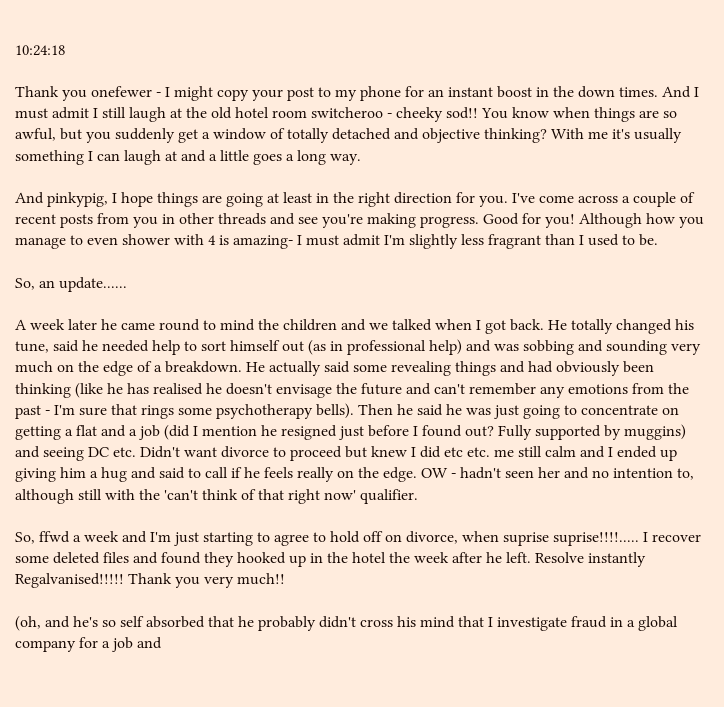10:24:18

Thank you onefewer - I might copy your post to my phone for an instant boost in the down times. And I must admit I still laugh at the old hotel room switcheroo - cheeky sod!! You know when things are so awful, but you suddenly get a window of totally detached and objective thinking? With me it's usually something I can laugh at and a little goes a long way.

And pinkypig, I hope things are going at least in the right direction for you. I've come across a couple of recent posts from you in other threads and see you're making progress. Good for you! Although how you manage to even shower with 4 is amazing- I must admit I'm slightly less fragrant than I used to be.

So, an update......

A week later he came round to mind the children and we talked when I got back. He totally changed his tune, said he needed help to sort himself out (as in professional help) and was sobbing and sounding very much on the edge of a breakdown. He actually said some revealing things and had obviously been thinking (like he has realised he doesn't envisage the future and can't remember any emotions from the past - I'm sure that rings some psychotherapy bells). Then he said he was just going to concentrate on getting a flat and a job (did I mention he resigned just before I found out? Fully supported by muggins) and seeing DC etc. Didn't want divorce to proceed but knew I did etc etc. me still calm and I ended up giving him a hug and said to call if he feels really on the edge. OW - hadn't seen her and no intention to, although still with the 'can't think of that right now' qualifier.

So, ffwd a week and I'm just starting to agree to hold off on divorce, when suprise suprise!!!!..... I recover some deleted files and found they hooked up in the hotel the week after he left. Resolve instantly Regalvanised!!!!! Thank you very much!!

(oh, and he's so self absorbed that he probably didn't cross his mind that I investigate fraud in a global company for a job and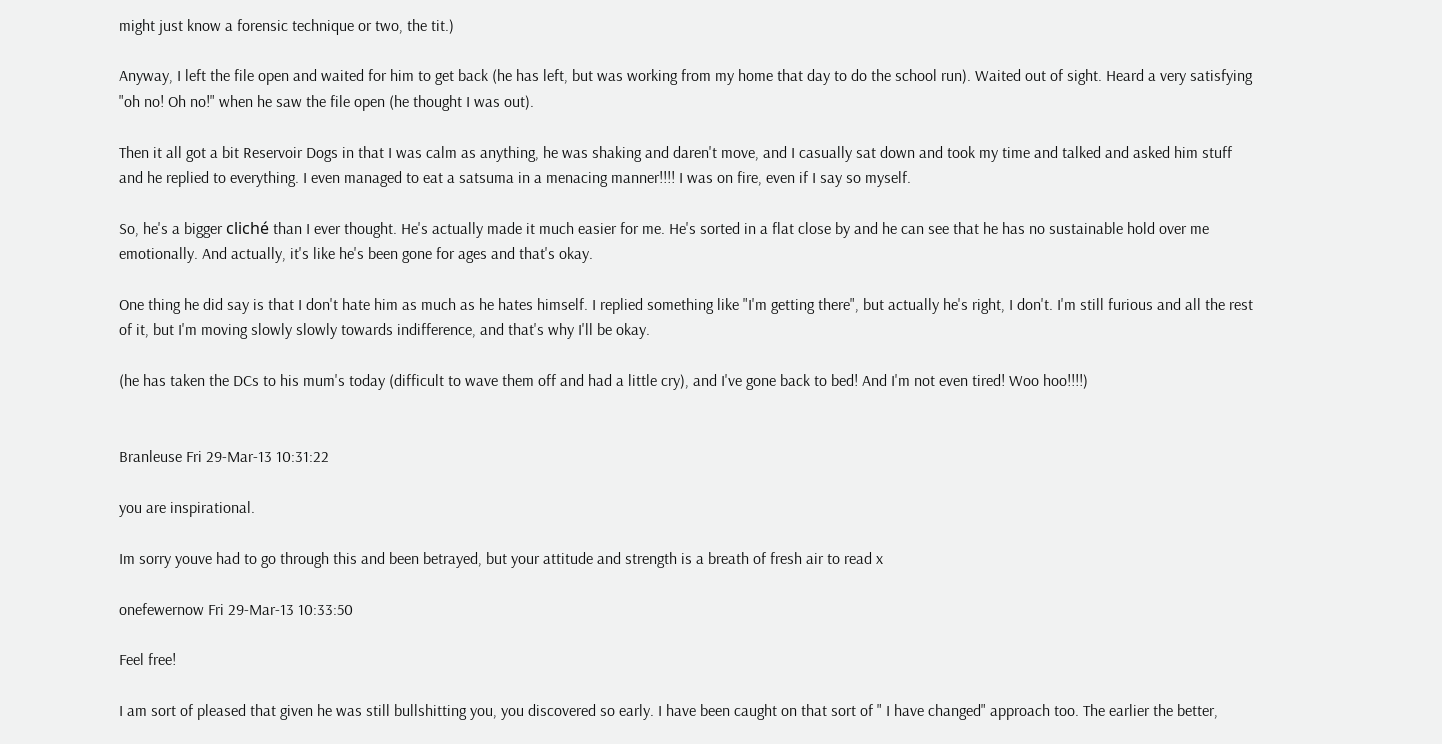might just know a forensic technique or two, the tit.)

Anyway, I left the file open and waited for him to get back (he has left, but was working from my home that day to do the school run). Waited out of sight. Heard a very satisfying "oh no! Oh no!" when he saw the file open (he thought I was out).

Then it all got a bit Reservoir Dogs in that I was calm as anything, he was shaking and daren't move, and I casually sat down and took my time and talked and asked him stuff and he replied to everything. I even managed to eat a satsuma in a menacing manner!!!! I was on fire, even if I say so myself.

So, he's a bigger cliché than I ever thought. He's actually made it much easier for me. He's sorted in a flat close by and he can see that he has no sustainable hold over me emotionally. And actually, it's like he's been gone for ages and that's okay.

One thing he did say is that I don't hate him as much as he hates himself. I replied something like "I'm getting there", but actually he's right, I don't. I'm still furious and all the rest of it, but I'm moving slowly slowly towards indifference, and that's why I'll be okay.

(he has taken the DCs to his mum's today (difficult to wave them off and had a little cry), and I've gone back to bed! And I'm not even tired! Woo hoo!!!!)


Branleuse Fri 29-Mar-13 10:31:22

you are inspirational.

Im sorry youve had to go through this and been betrayed, but your attitude and strength is a breath of fresh air to read x

onefewernow Fri 29-Mar-13 10:33:50

Feel free!

I am sort of pleased that given he was still bullshitting you, you discovered so early. I have been caught on that sort of " I have changed" approach too. The earlier the better,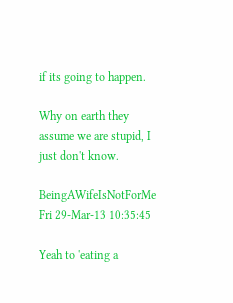if its going to happen.

Why on earth they assume we are stupid, I just don't know.

BeingAWifeIsNotForMe Fri 29-Mar-13 10:35:45

Yeah to 'eating a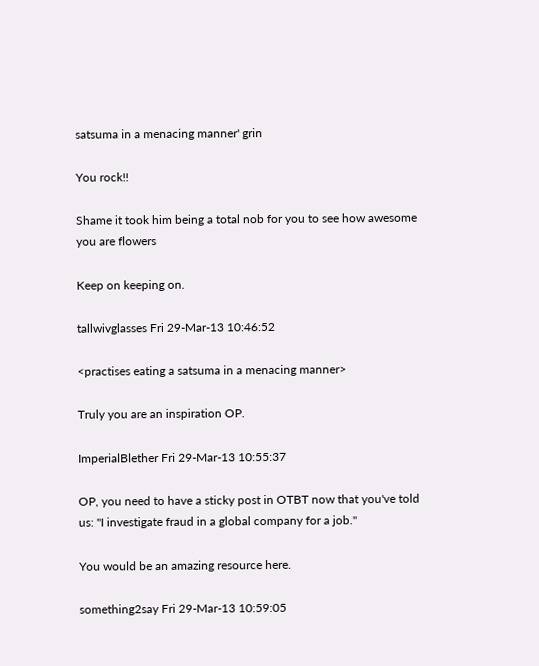satsuma in a menacing manner' grin

You rock!!

Shame it took him being a total nob for you to see how awesome you are flowers

Keep on keeping on.

tallwivglasses Fri 29-Mar-13 10:46:52

<practises eating a satsuma in a menacing manner>

Truly you are an inspiration OP.

ImperialBlether Fri 29-Mar-13 10:55:37

OP, you need to have a sticky post in OTBT now that you've told us: "I investigate fraud in a global company for a job."

You would be an amazing resource here.

something2say Fri 29-Mar-13 10:59:05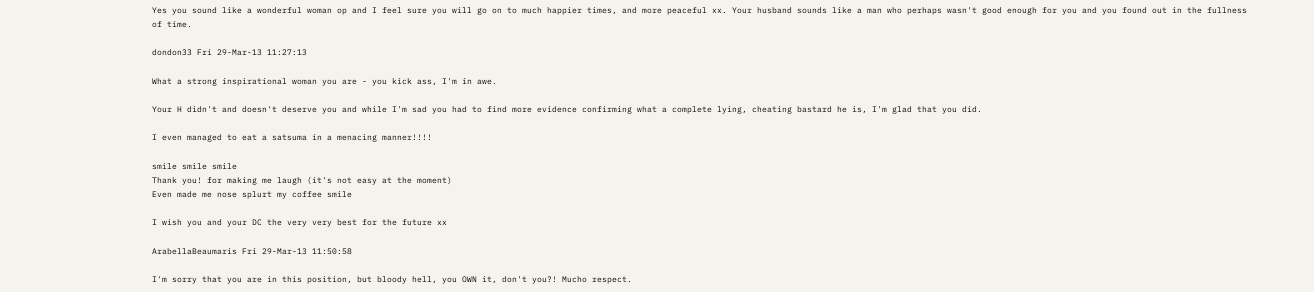Yes you sound like a wonderful woman op and I feel sure you will go on to much happier times, and more peaceful xx. Your husband sounds like a man who perhaps wasn't good enough for you and you found out in the fullness of time.

dondon33 Fri 29-Mar-13 11:27:13

What a strong inspirational woman you are - you kick ass, I'm in awe.

Your H didn't and doesn't deserve you and while I'm sad you had to find more evidence confirming what a complete lying, cheating bastard he is, I'm glad that you did.

I even managed to eat a satsuma in a menacing manner!!!!

smile smile smile
Thank you! for making me laugh (it's not easy at the moment)
Even made me nose splurt my coffee smile

I wish you and your DC the very very best for the future xx

ArabellaBeaumaris Fri 29-Mar-13 11:50:58

I'm sorry that you are in this position, but bloody hell, you OWN it, don't you?! Mucho respect.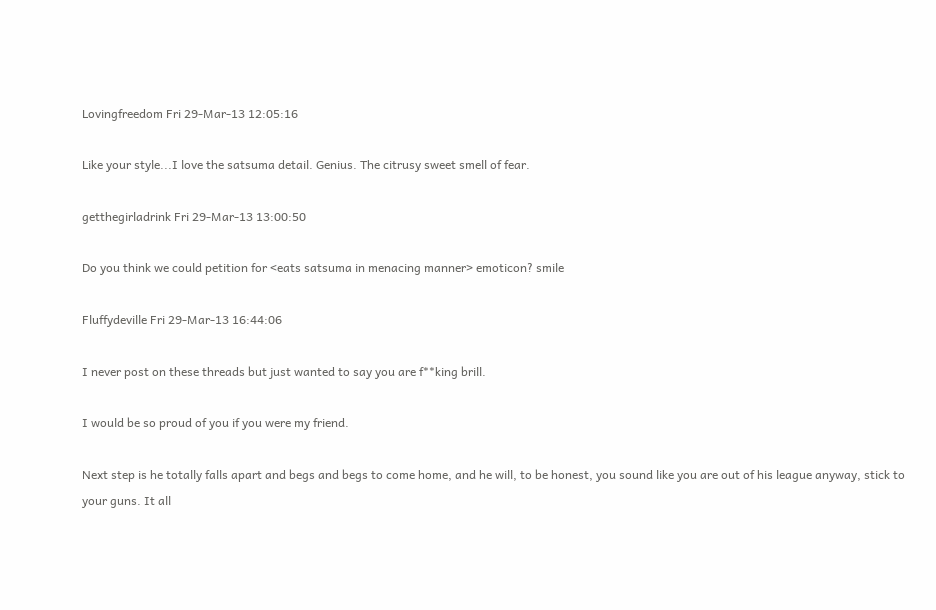Lovingfreedom Fri 29-Mar-13 12:05:16

Like your style...I love the satsuma detail. Genius. The citrusy sweet smell of fear.

getthegirladrink Fri 29-Mar-13 13:00:50

Do you think we could petition for <eats satsuma in menacing manner> emoticon? smile

Fluffydeville Fri 29-Mar-13 16:44:06

I never post on these threads but just wanted to say you are f**king brill.

I would be so proud of you if you were my friend.

Next step is he totally falls apart and begs and begs to come home, and he will, to be honest, you sound like you are out of his league anyway, stick to your guns. It all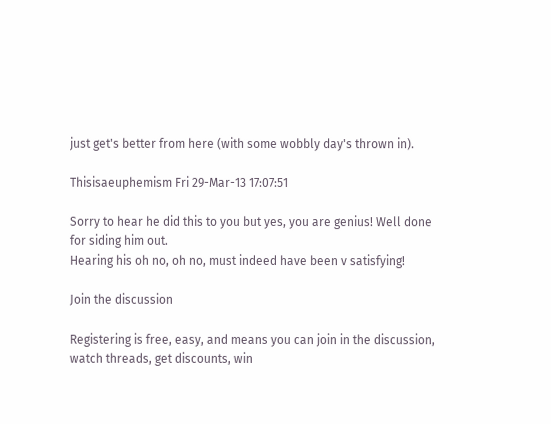just get's better from here (with some wobbly day's thrown in).

Thisisaeuphemism Fri 29-Mar-13 17:07:51

Sorry to hear he did this to you but yes, you are genius! Well done for siding him out.
Hearing his oh no, oh no, must indeed have been v satisfying!

Join the discussion

Registering is free, easy, and means you can join in the discussion, watch threads, get discounts, win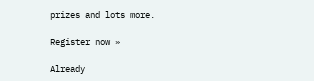prizes and lots more.

Register now »

Already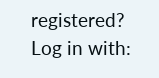registered? Log in with: